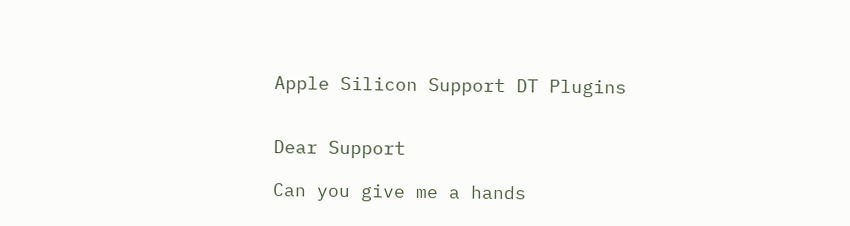Apple Silicon Support DT Plugins


Dear Support

Can you give me a hands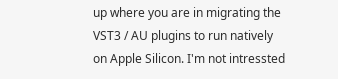up where you are in migrating the VST3 / AU plugins to run natively on Apple Silicon. I'm not intressted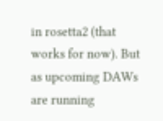in rosetta2 (that works for now). But as upcoming DAWs are running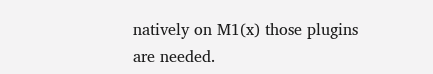natively on M1(x) those plugins are needed.